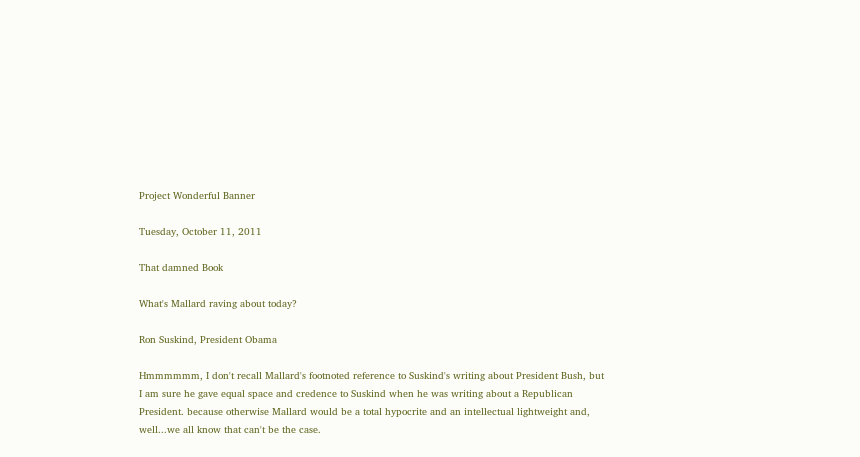Project Wonderful Banner

Tuesday, October 11, 2011

That damned Book

What's Mallard raving about today?

Ron Suskind, President Obama

Hmmmmmm, I don't recall Mallard's footnoted reference to Suskind's writing about President Bush, but I am sure he gave equal space and credence to Suskind when he was writing about a Republican President. because otherwise Mallard would be a total hypocrite and an intellectual lightweight and, well...we all know that can't be the case.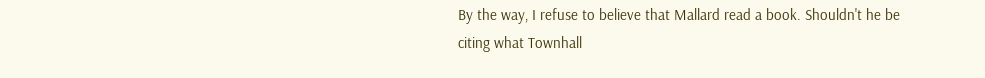By the way, I refuse to believe that Mallard read a book. Shouldn't he be citing what Townhall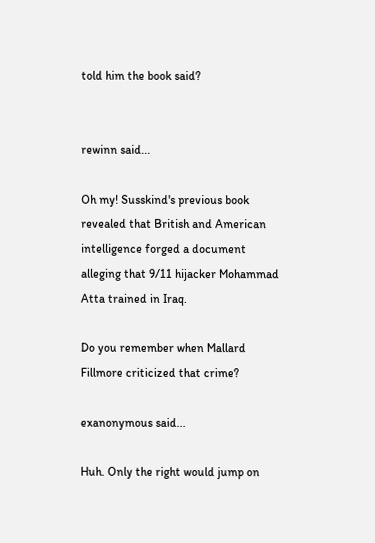told him the book said?


rewinn said...

Oh my! Susskind's previous book revealed that British and American intelligence forged a document alleging that 9/11 hijacker Mohammad Atta trained in Iraq.

Do you remember when Mallard Fillmore criticized that crime?

exanonymous said...

Huh. Only the right would jump on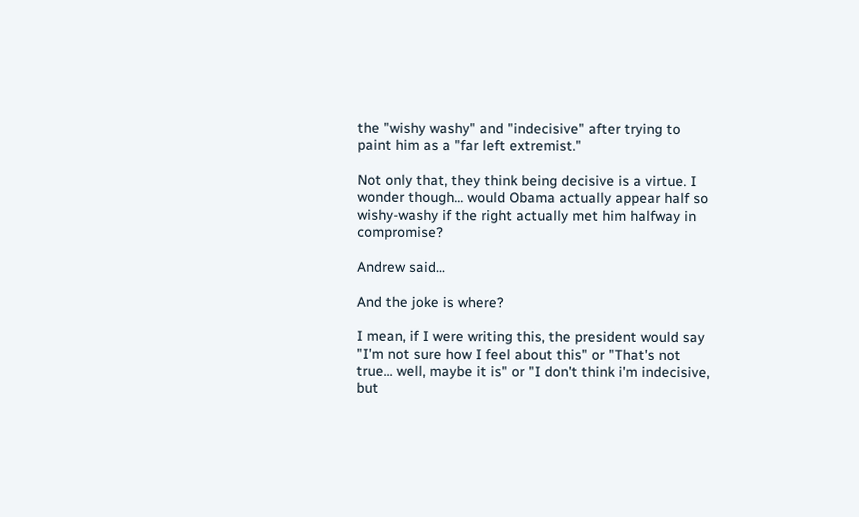the "wishy washy" and "indecisive" after trying to paint him as a "far left extremist."

Not only that, they think being decisive is a virtue. I wonder though... would Obama actually appear half so wishy-washy if the right actually met him halfway in compromise?

Andrew said...

And the joke is where?

I mean, if I were writing this, the president would say "I'm not sure how I feel about this" or "That's not true... well, maybe it is" or "I don't think i'm indecisive, but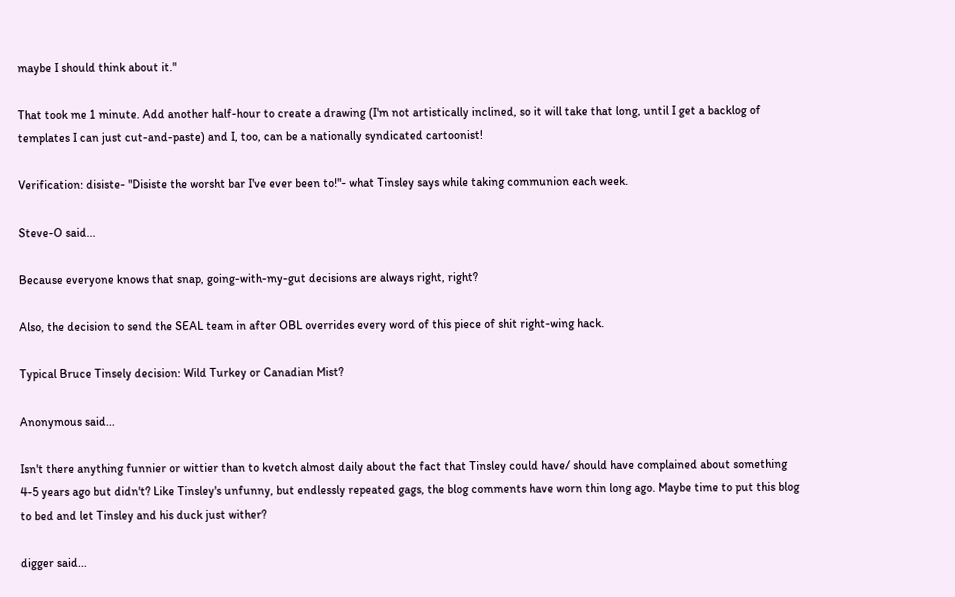maybe I should think about it."

That took me 1 minute. Add another half-hour to create a drawing (I'm not artistically inclined, so it will take that long, until I get a backlog of templates I can just cut-and-paste) and I, too, can be a nationally syndicated cartoonist!

Verification: disiste- "Disiste the worsht bar I've ever been to!"- what Tinsley says while taking communion each week.

Steve-O said...

Because everyone knows that snap, going-with-my-gut decisions are always right, right?

Also, the decision to send the SEAL team in after OBL overrides every word of this piece of shit right-wing hack.

Typical Bruce Tinsely decision: Wild Turkey or Canadian Mist?

Anonymous said...

Isn't there anything funnier or wittier than to kvetch almost daily about the fact that Tinsley could have/ should have complained about something 4-5 years ago but didn't? Like Tinsley's unfunny, but endlessly repeated gags, the blog comments have worn thin long ago. Maybe time to put this blog to bed and let Tinsley and his duck just wither?

digger said...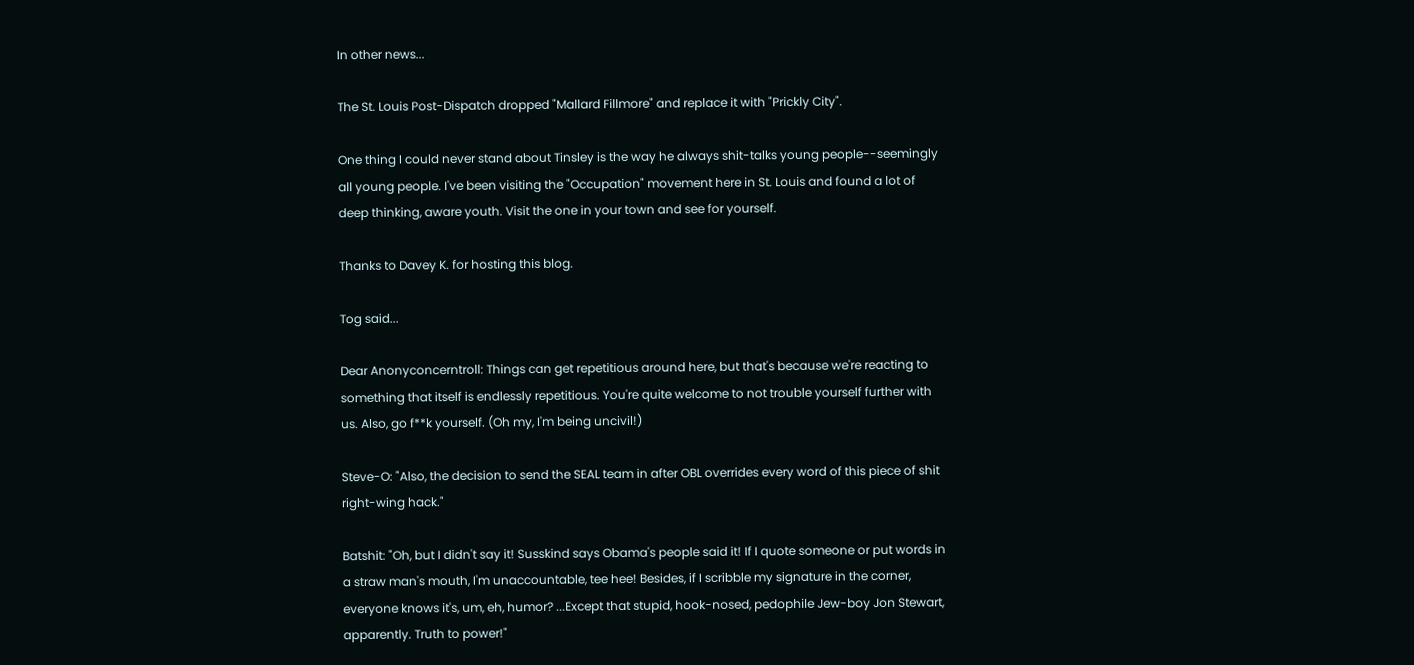In other news...

The St. Louis Post-Dispatch dropped "Mallard Fillmore" and replace it with "Prickly City".

One thing I could never stand about Tinsley is the way he always shit-talks young people--seemingly all young people. I've been visiting the "Occupation" movement here in St. Louis and found a lot of deep thinking, aware youth. Visit the one in your town and see for yourself.

Thanks to Davey K. for hosting this blog.

Tog said...

Dear Anonyconcerntroll: Things can get repetitious around here, but that's because we're reacting to something that itself is endlessly repetitious. You're quite welcome to not trouble yourself further with us. Also, go f**k yourself. (Oh my, I'm being uncivil!)

Steve-O: "Also, the decision to send the SEAL team in after OBL overrides every word of this piece of shit right-wing hack."

Batshit: "Oh, but I didn't say it! Susskind says Obama's people said it! If I quote someone or put words in a straw man's mouth, I'm unaccountable, tee hee! Besides, if I scribble my signature in the corner, everyone knows it's, um, eh, humor? ...Except that stupid, hook-nosed, pedophile Jew-boy Jon Stewart, apparently. Truth to power!"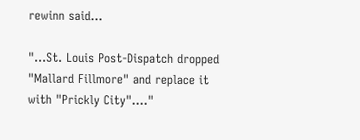rewinn said...

"...St. Louis Post-Dispatch dropped "Mallard Fillmore" and replace it with "Prickly City"...."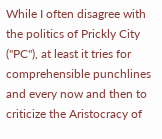While I often disagree with the politics of Prickly City ("PC"), at least it tries for comprehensible punchlines and every now and then to criticize the Aristocracy of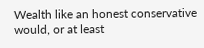Wealth like an honest conservative would, or at least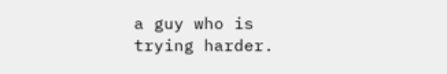a guy who is trying harder.